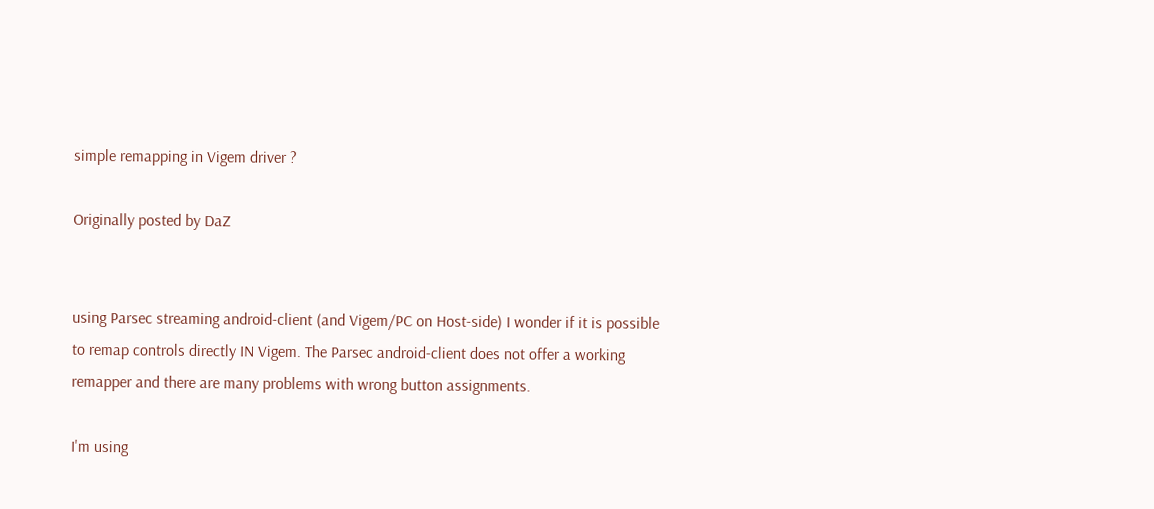simple remapping in Vigem driver ?

Originally posted by DaZ


using Parsec streaming android-client (and Vigem/PC on Host-side) I wonder if it is possible to remap controls directly IN Vigem. The Parsec android-client does not offer a working remapper and there are many problems with wrong button assignments.

I'm using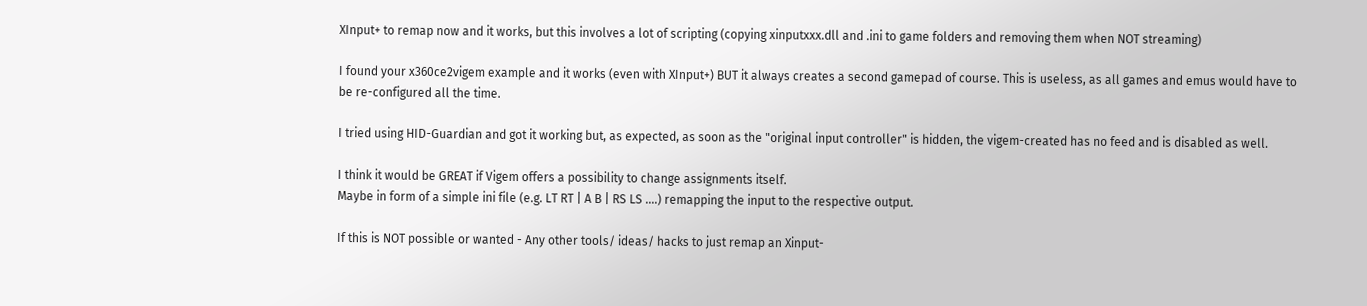XInput+ to remap now and it works, but this involves a lot of scripting (copying xinputxxx.dll and .ini to game folders and removing them when NOT streaming)

I found your x360ce2vigem example and it works (even with XInput+) BUT it always creates a second gamepad of course. This is useless, as all games and emus would have to be re-configured all the time.

I tried using HID-Guardian and got it working but, as expected, as soon as the "original input controller" is hidden, the vigem-created has no feed and is disabled as well.

I think it would be GREAT if Vigem offers a possibility to change assignments itself.
Maybe in form of a simple ini file (e.g. LT RT | A B | RS LS ....) remapping the input to the respective output.

If this is NOT possible or wanted - Any other tools/ ideas/ hacks to just remap an Xinput-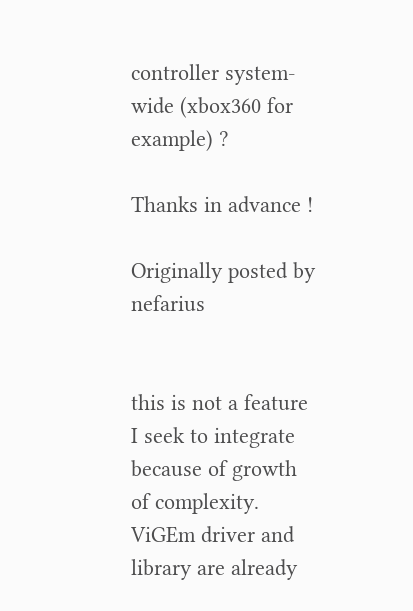controller system-wide (xbox360 for example) ?

Thanks in advance !

Originally posted by nefarius


this is not a feature I seek to integrate because of growth of complexity. ViGEm driver and library are already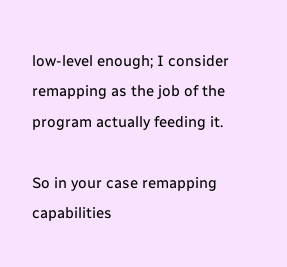low-level enough; I consider remapping as the job of the program actually feeding it.

So in your case remapping capabilities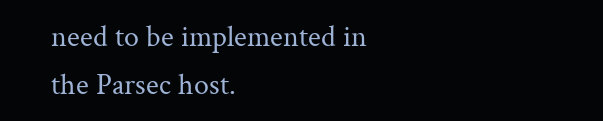need to be implemented in the Parsec host.